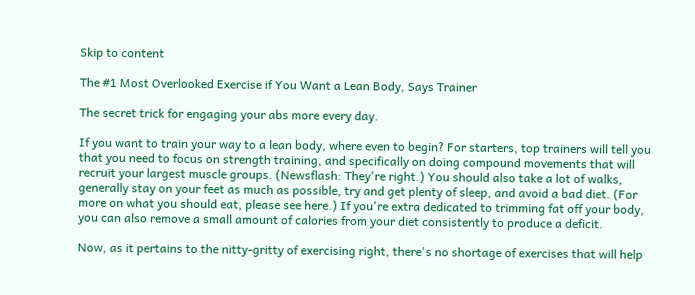Skip to content

The #1 Most Overlooked Exercise if You Want a Lean Body, Says Trainer

The secret trick for engaging your abs more every day.

If you want to train your way to a lean body, where even to begin? For starters, top trainers will tell you that you need to focus on strength training, and specifically on doing compound movements that will recruit your largest muscle groups. (Newsflash: They're right.) You should also take a lot of walks, generally stay on your feet as much as possible, try and get plenty of sleep, and avoid a bad diet. (For more on what you should eat, please see here.) If you're extra dedicated to trimming fat off your body, you can also remove a small amount of calories from your diet consistently to produce a deficit.

Now, as it pertains to the nitty-gritty of exercising right, there's no shortage of exercises that will help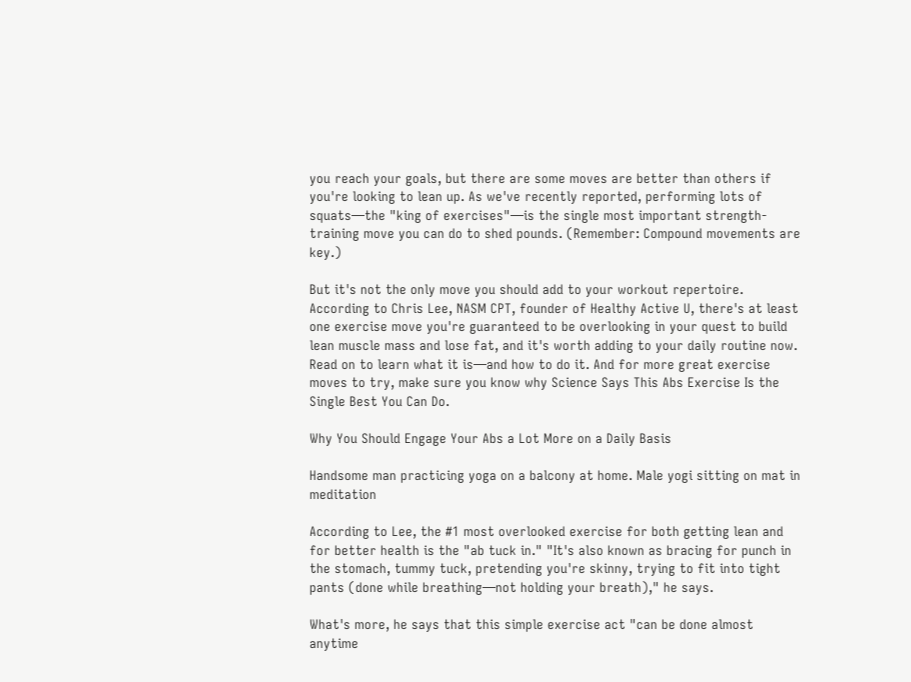you reach your goals, but there are some moves are better than others if you're looking to lean up. As we've recently reported, performing lots of squats—the "king of exercises"—is the single most important strength-training move you can do to shed pounds. (Remember: Compound movements are key.)

But it's not the only move you should add to your workout repertoire. According to Chris Lee, NASM CPT, founder of Healthy Active U, there's at least one exercise move you're guaranteed to be overlooking in your quest to build lean muscle mass and lose fat, and it's worth adding to your daily routine now. Read on to learn what it is—and how to do it. And for more great exercise moves to try, make sure you know why Science Says This Abs Exercise Is the Single Best You Can Do.

Why You Should Engage Your Abs a Lot More on a Daily Basis

Handsome man practicing yoga on a balcony at home. Male yogi sitting on mat in meditation

According to Lee, the #1 most overlooked exercise for both getting lean and for better health is the "ab tuck in." "It's also known as bracing for punch in the stomach, tummy tuck, pretending you're skinny, trying to fit into tight pants (done while breathing—not holding your breath)," he says.

What's more, he says that this simple exercise act "can be done almost anytime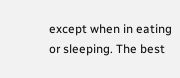except when in eating or sleeping. The best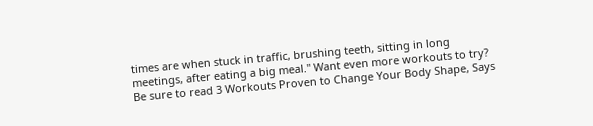times are when stuck in traffic, brushing teeth, sitting in long meetings, after eating a big meal." Want even more workouts to try? Be sure to read 3 Workouts Proven to Change Your Body Shape, Says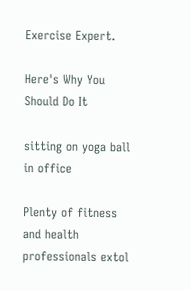Exercise Expert.

Here's Why You Should Do It

sitting on yoga ball in office

Plenty of fitness and health professionals extol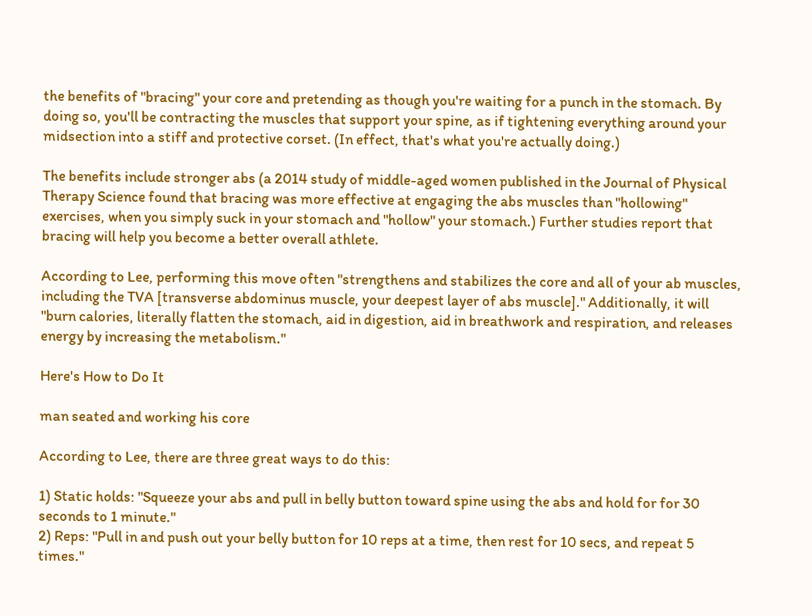the benefits of "bracing" your core and pretending as though you're waiting for a punch in the stomach. By doing so, you'll be contracting the muscles that support your spine, as if tightening everything around your midsection into a stiff and protective corset. (In effect, that's what you're actually doing.)

The benefits include stronger abs (a 2014 study of middle-aged women published in the Journal of Physical Therapy Science found that bracing was more effective at engaging the abs muscles than "hollowing" exercises, when you simply suck in your stomach and "hollow" your stomach.) Further studies report that bracing will help you become a better overall athlete.

According to Lee, performing this move often "strengthens and stabilizes the core and all of your ab muscles, including the TVA [transverse abdominus muscle, your deepest layer of abs muscle]." Additionally, it will "burn calories, literally flatten the stomach, aid in digestion, aid in breathwork and respiration, and releases energy by increasing the metabolism."

Here's How to Do It

man seated and working his core

According to Lee, there are three great ways to do this:

1) Static holds: "Squeeze your abs and pull in belly button toward spine using the abs and hold for for 30 seconds to 1 minute."
2) Reps: "Pull in and push out your belly button for 10 reps at a time, then rest for 10 secs, and repeat 5 times."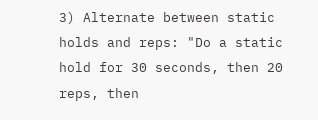3) Alternate between static holds and reps: "Do a static hold for 30 seconds, then 20 reps, then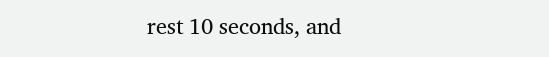rest 10 seconds, and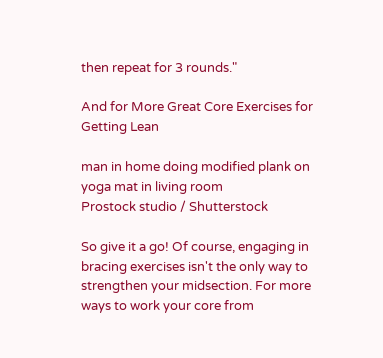then repeat for 3 rounds."

And for More Great Core Exercises for Getting Lean

man in home doing modified plank on yoga mat in living room
Prostock studio / Shutterstock

So give it a go! Of course, engaging in bracing exercises isn't the only way to strengthen your midsection. For more ways to work your core from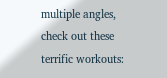multiple angles, check out these terrific workouts: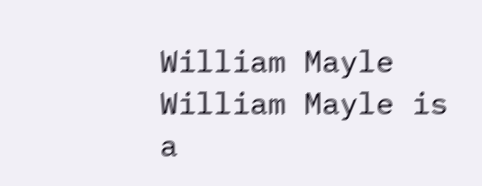William Mayle
William Mayle is a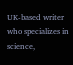UK-based writer who specializes in science,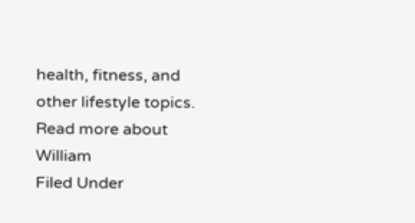health, fitness, and other lifestyle topics. Read more about William
Filed Under